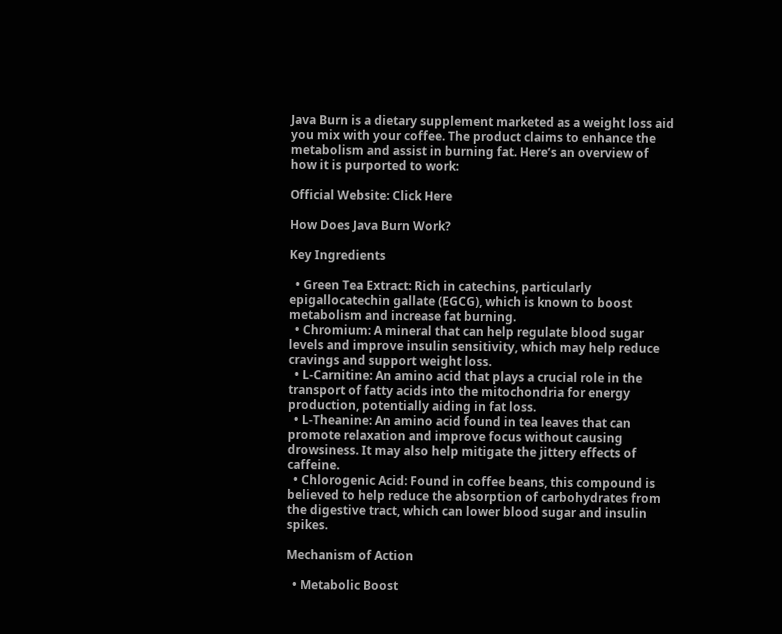Java Burn is a dietary supplement marketed as a weight loss aid you mix with your coffee. The product claims to enhance the metabolism and assist in burning fat. Here’s an overview of how it is purported to work:

Official Website: Click Here

How Does Java Burn Work?

Key Ingredients

  • Green Tea Extract: Rich in catechins, particularly epigallocatechin gallate (EGCG), which is known to boost metabolism and increase fat burning.
  • Chromium: A mineral that can help regulate blood sugar levels and improve insulin sensitivity, which may help reduce cravings and support weight loss.
  • L-Carnitine: An amino acid that plays a crucial role in the transport of fatty acids into the mitochondria for energy production, potentially aiding in fat loss.
  • L-Theanine: An amino acid found in tea leaves that can promote relaxation and improve focus without causing drowsiness. It may also help mitigate the jittery effects of caffeine.
  • Chlorogenic Acid: Found in coffee beans, this compound is believed to help reduce the absorption of carbohydrates from the digestive tract, which can lower blood sugar and insulin spikes.

Mechanism of Action

  • Metabolic Boost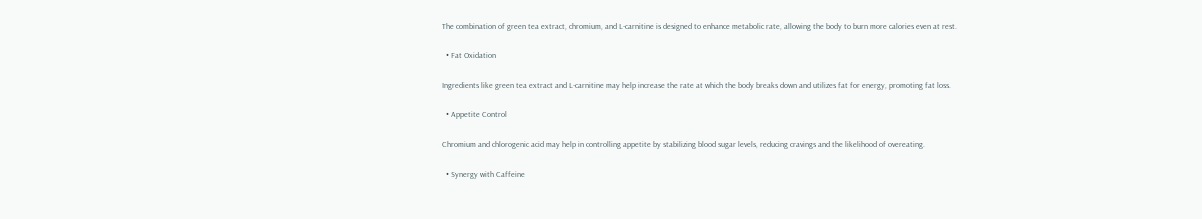The combination of green tea extract, chromium, and L-carnitine is designed to enhance metabolic rate, allowing the body to burn more calories even at rest.

  • Fat Oxidation

Ingredients like green tea extract and L-carnitine may help increase the rate at which the body breaks down and utilizes fat for energy, promoting fat loss.

  • Appetite Control

Chromium and chlorogenic acid may help in controlling appetite by stabilizing blood sugar levels, reducing cravings and the likelihood of overeating.

  • Synergy with Caffeine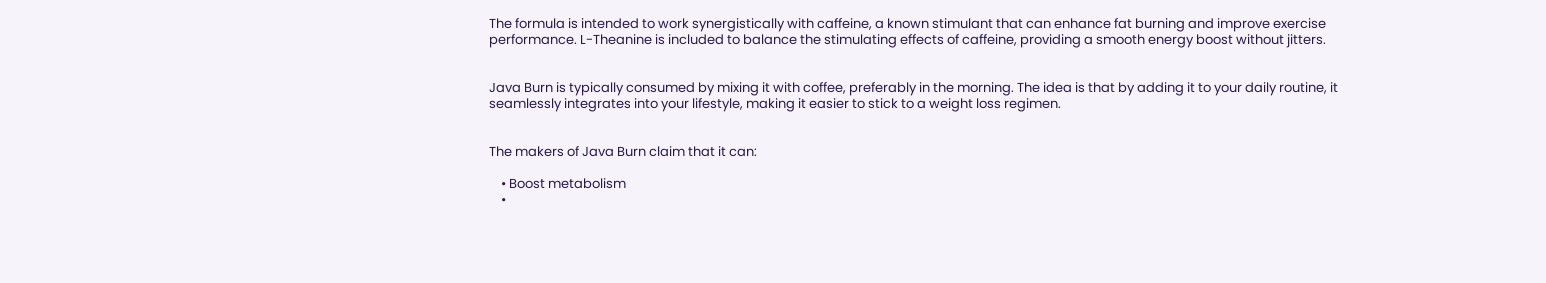The formula is intended to work synergistically with caffeine, a known stimulant that can enhance fat burning and improve exercise performance. L-Theanine is included to balance the stimulating effects of caffeine, providing a smooth energy boost without jitters.


Java Burn is typically consumed by mixing it with coffee, preferably in the morning. The idea is that by adding it to your daily routine, it seamlessly integrates into your lifestyle, making it easier to stick to a weight loss regimen.


The makers of Java Burn claim that it can:

    • Boost metabolism
    •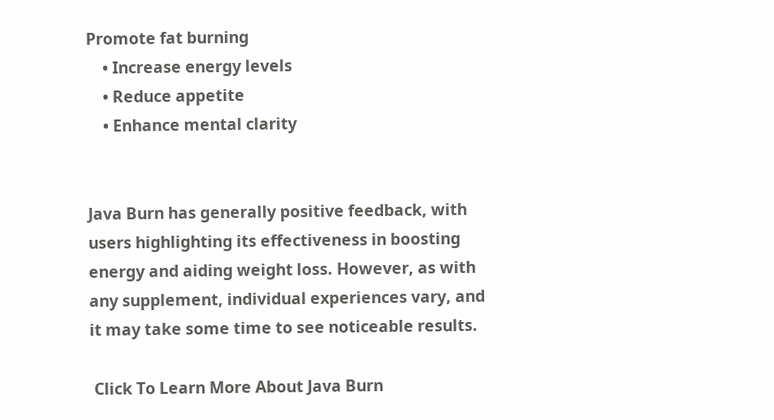Promote fat burning
    • Increase energy levels
    • Reduce appetite
    • Enhance mental clarity


Java Burn has generally positive feedback, with users highlighting its effectiveness in boosting energy and aiding weight loss. However, as with any supplement, individual experiences vary, and it may take some time to see noticeable results.

 Click To Learn More About Java Burn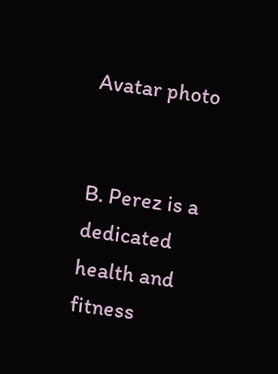Avatar photo


B. Perez is a dedicated health and fitness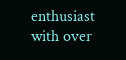enthusiast with over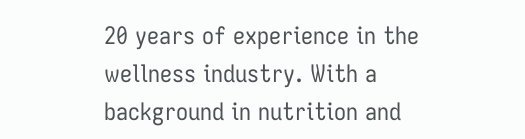20 years of experience in the wellness industry. With a background in nutrition and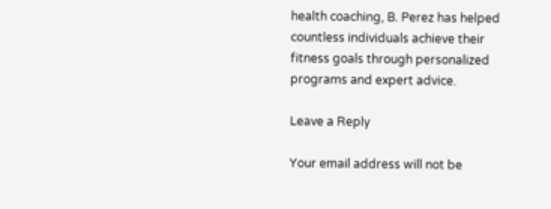health coaching, B. Perez has helped countless individuals achieve their fitness goals through personalized programs and expert advice.

Leave a Reply

Your email address will not be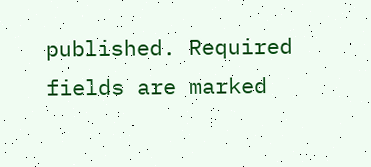published. Required fields are marked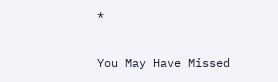*

You May Have Missed